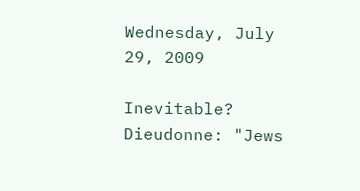Wednesday, July 29, 2009

Inevitable? Dieudonne: "Jews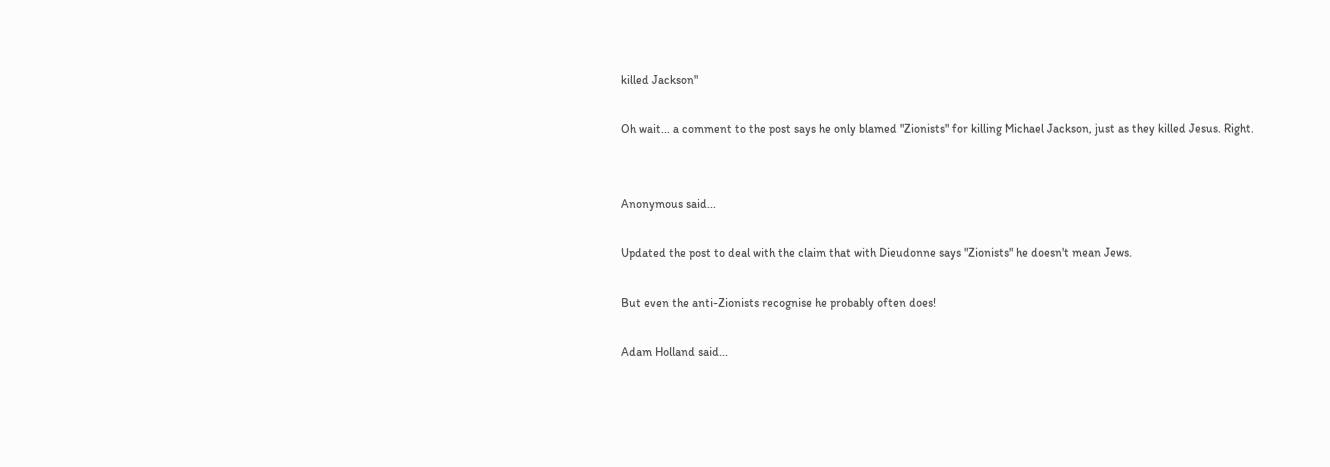killed Jackson"

Oh wait... a comment to the post says he only blamed "Zionists" for killing Michael Jackson, just as they killed Jesus. Right.


Anonymous said...

Updated the post to deal with the claim that with Dieudonne says "Zionists" he doesn't mean Jews.

But even the anti-Zionists recognise he probably often does!

Adam Holland said...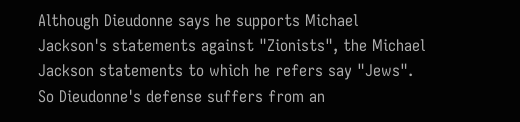Although Dieudonne says he supports Michael Jackson's statements against "Zionists", the Michael Jackson statements to which he refers say "Jews". So Dieudonne's defense suffers from an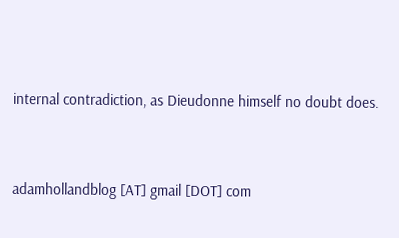internal contradiction, as Dieudonne himself no doubt does.


adamhollandblog [AT] gmail [DOT] com